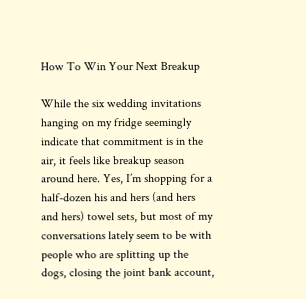How To Win Your Next Breakup

While the six wedding invitations hanging on my fridge seemingly indicate that commitment is in the air, it feels like breakup season around here. Yes, I’m shopping for a half-dozen his and hers (and hers and hers) towel sets, but most of my conversations lately seem to be with people who are splitting up the dogs, closing the joint bank account,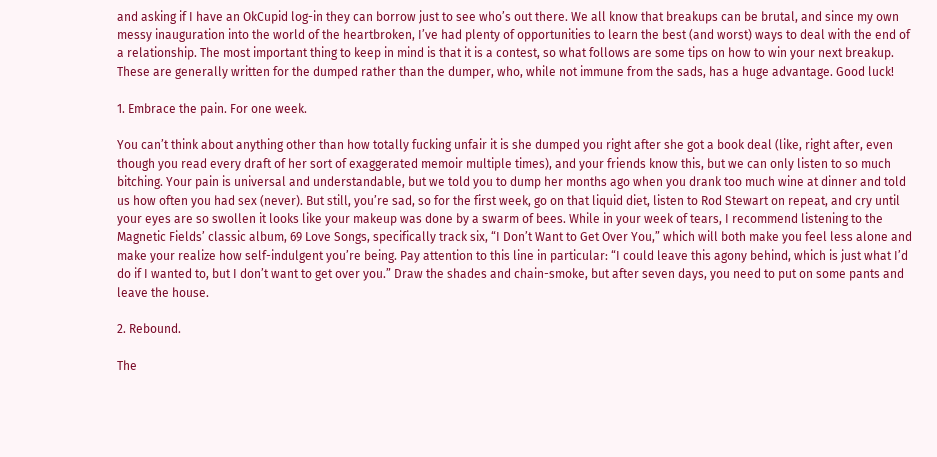and asking if I have an OkCupid log-in they can borrow just to see who’s out there. We all know that breakups can be brutal, and since my own messy inauguration into the world of the heartbroken, I’ve had plenty of opportunities to learn the best (and worst) ways to deal with the end of a relationship. The most important thing to keep in mind is that it is a contest, so what follows are some tips on how to win your next breakup. These are generally written for the dumped rather than the dumper, who, while not immune from the sads, has a huge advantage. Good luck!

1. Embrace the pain. For one week.

You can’t think about anything other than how totally fucking unfair it is she dumped you right after she got a book deal (like, right after, even though you read every draft of her sort of exaggerated memoir multiple times), and your friends know this, but we can only listen to so much bitching. Your pain is universal and understandable, but we told you to dump her months ago when you drank too much wine at dinner and told us how often you had sex (never). But still, you’re sad, so for the first week, go on that liquid diet, listen to Rod Stewart on repeat, and cry until your eyes are so swollen it looks like your makeup was done by a swarm of bees. While in your week of tears, I recommend listening to the Magnetic Fields’ classic album, 69 Love Songs, specifically track six, “I Don’t Want to Get Over You,” which will both make you feel less alone and make your realize how self-indulgent you’re being. Pay attention to this line in particular: “I could leave this agony behind, which is just what I’d do if I wanted to, but I don’t want to get over you.” Draw the shades and chain-smoke, but after seven days, you need to put on some pants and leave the house.

2. Rebound.

The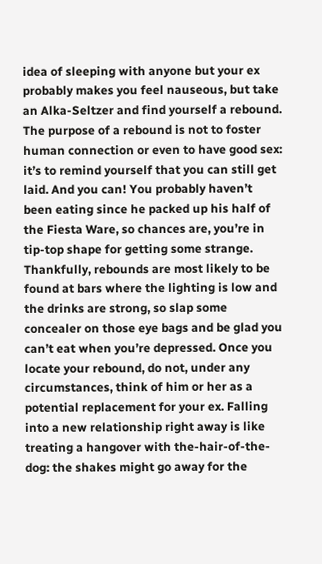idea of sleeping with anyone but your ex probably makes you feel nauseous, but take an Alka-Seltzer and find yourself a rebound. The purpose of a rebound is not to foster human connection or even to have good sex: it’s to remind yourself that you can still get laid. And you can! You probably haven’t been eating since he packed up his half of the Fiesta Ware, so chances are, you’re in tip-top shape for getting some strange. Thankfully, rebounds are most likely to be found at bars where the lighting is low and the drinks are strong, so slap some concealer on those eye bags and be glad you can’t eat when you’re depressed. Once you locate your rebound, do not, under any circumstances, think of him or her as a potential replacement for your ex. Falling into a new relationship right away is like treating a hangover with the-hair-of-the-dog: the shakes might go away for the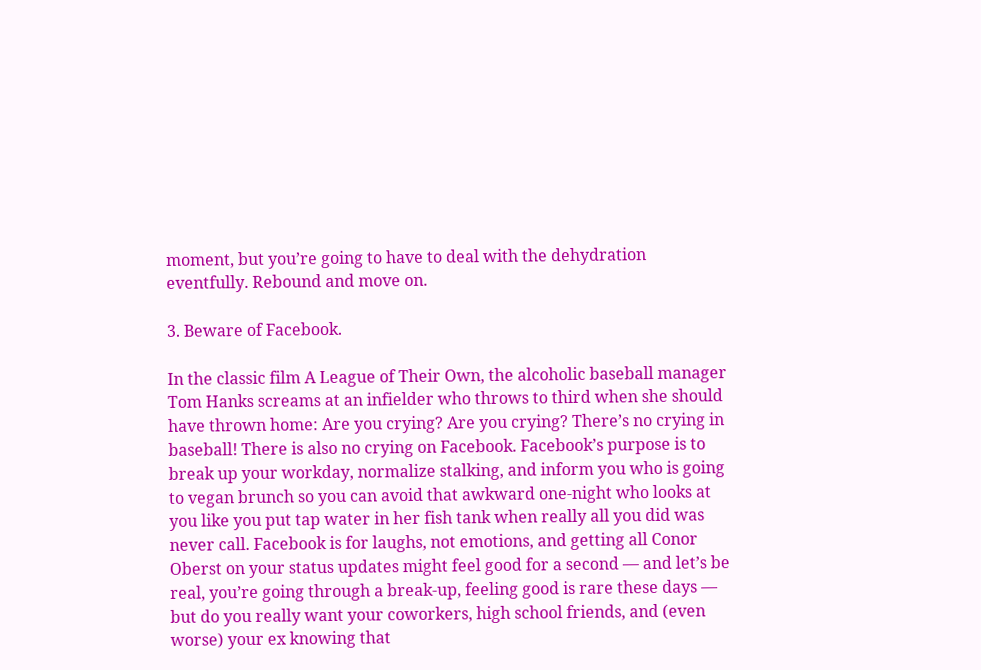moment, but you’re going to have to deal with the dehydration eventfully. Rebound and move on.

3. Beware of Facebook.

In the classic film A League of Their Own, the alcoholic baseball manager Tom Hanks screams at an infielder who throws to third when she should have thrown home: Are you crying? Are you crying? There’s no crying in baseball! There is also no crying on Facebook. Facebook’s purpose is to break up your workday, normalize stalking, and inform you who is going to vegan brunch so you can avoid that awkward one-night who looks at you like you put tap water in her fish tank when really all you did was never call. Facebook is for laughs, not emotions, and getting all Conor Oberst on your status updates might feel good for a second — and let’s be real, you’re going through a break-up, feeling good is rare these days — but do you really want your coworkers, high school friends, and (even worse) your ex knowing that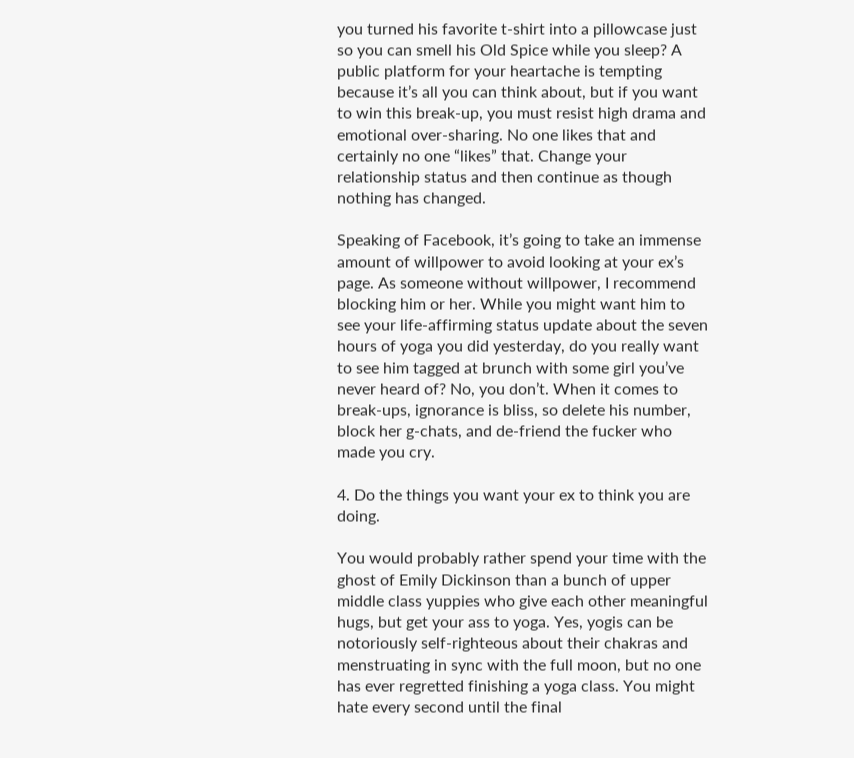you turned his favorite t-shirt into a pillowcase just so you can smell his Old Spice while you sleep? A public platform for your heartache is tempting because it’s all you can think about, but if you want to win this break-up, you must resist high drama and emotional over-sharing. No one likes that and certainly no one “likes” that. Change your relationship status and then continue as though nothing has changed.

Speaking of Facebook, it’s going to take an immense amount of willpower to avoid looking at your ex’s page. As someone without willpower, I recommend blocking him or her. While you might want him to see your life-affirming status update about the seven hours of yoga you did yesterday, do you really want to see him tagged at brunch with some girl you’ve never heard of? No, you don’t. When it comes to break-ups, ignorance is bliss, so delete his number, block her g-chats, and de-friend the fucker who made you cry.

4. Do the things you want your ex to think you are doing.

You would probably rather spend your time with the ghost of Emily Dickinson than a bunch of upper middle class yuppies who give each other meaningful hugs, but get your ass to yoga. Yes, yogis can be notoriously self-righteous about their chakras and menstruating in sync with the full moon, but no one has ever regretted finishing a yoga class. You might hate every second until the final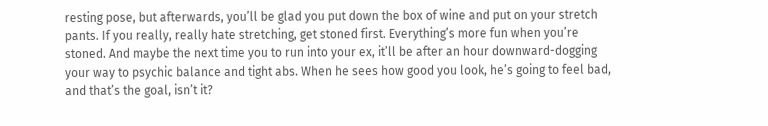resting pose, but afterwards, you’ll be glad you put down the box of wine and put on your stretch pants. If you really, really hate stretching, get stoned first. Everything’s more fun when you’re stoned. And maybe the next time you to run into your ex, it’ll be after an hour downward-dogging your way to psychic balance and tight abs. When he sees how good you look, he’s going to feel bad, and that’s the goal, isn’t it?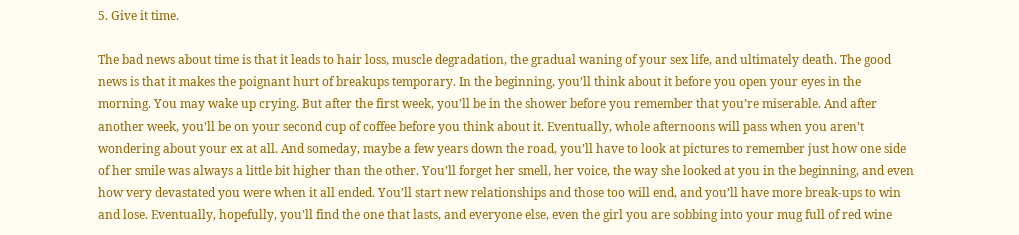5. Give it time.

The bad news about time is that it leads to hair loss, muscle degradation, the gradual waning of your sex life, and ultimately death. The good news is that it makes the poignant hurt of breakups temporary. In the beginning, you’ll think about it before you open your eyes in the morning. You may wake up crying. But after the first week, you’ll be in the shower before you remember that you’re miserable. And after another week, you’ll be on your second cup of coffee before you think about it. Eventually, whole afternoons will pass when you aren’t wondering about your ex at all. And someday, maybe a few years down the road, you’ll have to look at pictures to remember just how one side of her smile was always a little bit higher than the other. You’ll forget her smell, her voice, the way she looked at you in the beginning, and even how very devastated you were when it all ended. You’ll start new relationships and those too will end, and you’ll have more break-ups to win and lose. Eventually, hopefully, you’ll find the one that lasts, and everyone else, even the girl you are sobbing into your mug full of red wine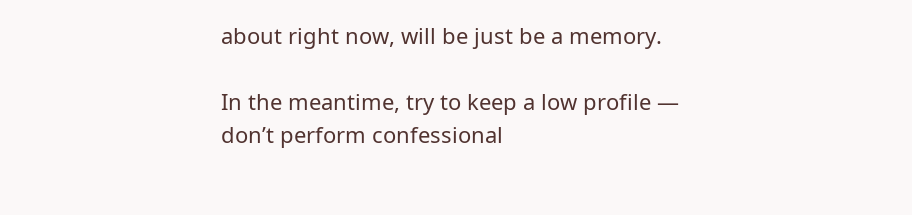about right now, will be just be a memory.

In the meantime, try to keep a low profile — don’t perform confessional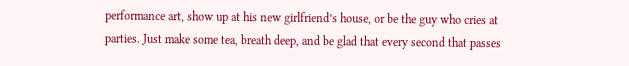performance art, show up at his new girlfriend’s house, or be the guy who cries at parties. Just make some tea, breath deep, and be glad that every second that passes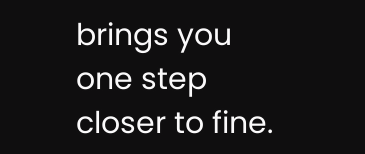brings you one step closer to fine.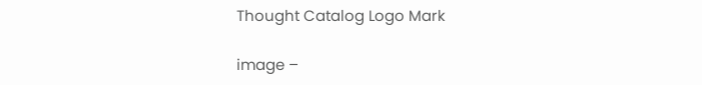Thought Catalog Logo Mark

image –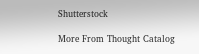Shutterstock

More From Thought Catalog